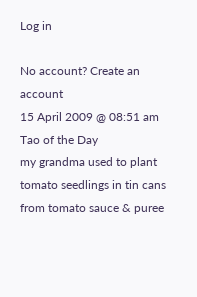Log in

No account? Create an account
15 April 2009 @ 08:51 am
Tao of the Day
my grandma used to plant tomato seedlings in tin cans from tomato sauce & puree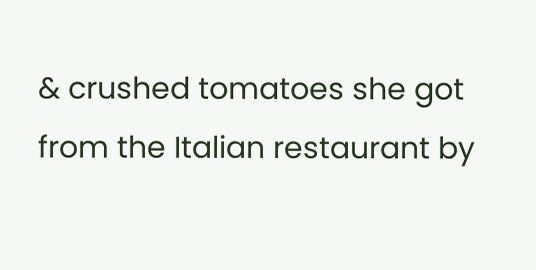& crushed tomatoes she got from the Italian restaurant by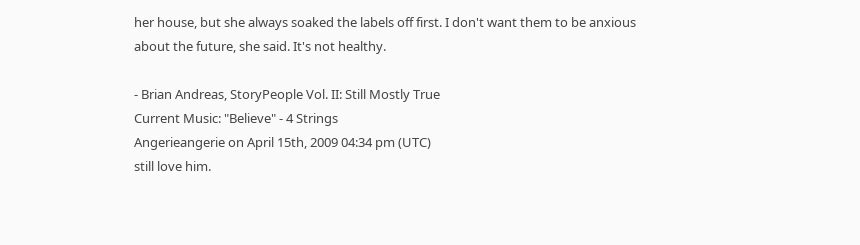her house, but she always soaked the labels off first. I don't want them to be anxious about the future, she said. It's not healthy.

- Brian Andreas, StoryPeople Vol. II: Still Mostly True
Current Music: "Believe" - 4 Strings
Angerieangerie on April 15th, 2009 04:34 pm (UTC)
still love him.